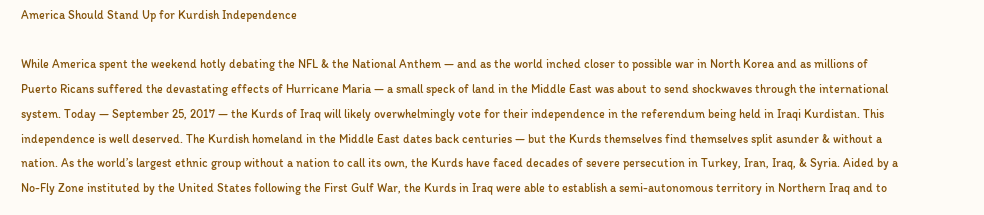America Should Stand Up for Kurdish Independence

While America spent the weekend hotly debating the NFL & the National Anthem — and as the world inched closer to possible war in North Korea and as millions of Puerto Ricans suffered the devastating effects of Hurricane Maria — a small speck of land in the Middle East was about to send shockwaves through the international system. Today — September 25, 2017 — the Kurds of Iraq will likely overwhelmingly vote for their independence in the referendum being held in Iraqi Kurdistan. This independence is well deserved. The Kurdish homeland in the Middle East dates back centuries — but the Kurds themselves find themselves split asunder & without a nation. As the world’s largest ethnic group without a nation to call its own, the Kurds have faced decades of severe persecution in Turkey, Iran, Iraq, & Syria. Aided by a No-Fly Zone instituted by the United States following the First Gulf War, the Kurds in Iraq were able to establish a semi-autonomous territory in Northern Iraq and to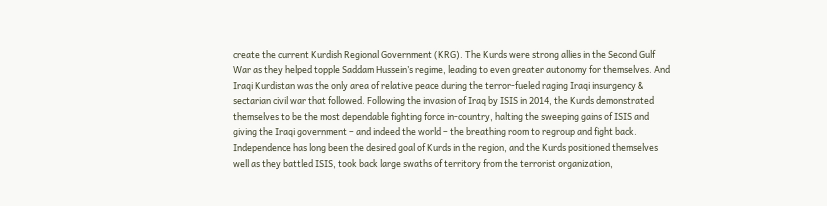create the current Kurdish Regional Government (KRG). The Kurds were strong allies in the Second Gulf War as they helped topple Saddam Hussein’s regime, leading to even greater autonomy for themselves. And Iraqi Kurdistan was the only area of relative peace during the terror-fueled raging Iraqi insurgency & sectarian civil war that followed. Following the invasion of Iraq by ISIS in 2014, the Kurds demonstrated themselves to be the most dependable fighting force in-country, halting the sweeping gains of ISIS and giving the Iraqi government – and indeed the world – the breathing room to regroup and fight back. Independence has long been the desired goal of Kurds in the region, and the Kurds positioned themselves well as they battled ISIS, took back large swaths of territory from the terrorist organization,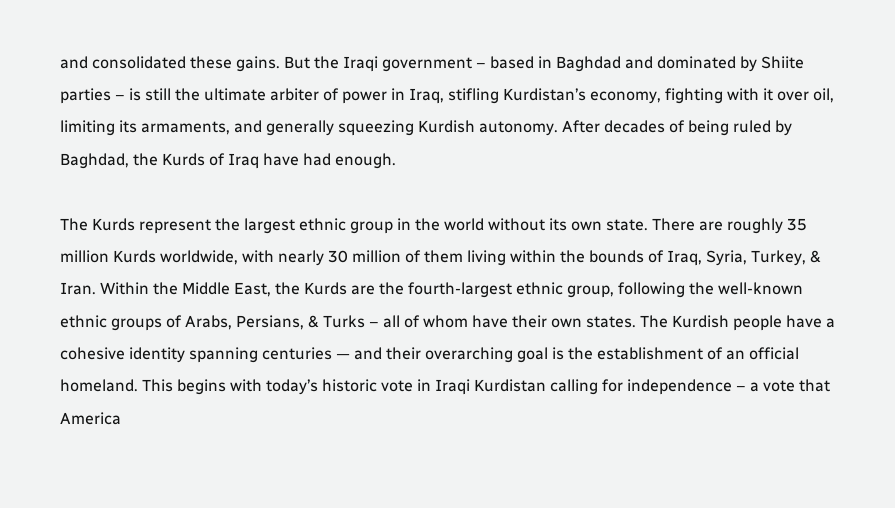and consolidated these gains. But the Iraqi government – based in Baghdad and dominated by Shiite parties – is still the ultimate arbiter of power in Iraq, stifling Kurdistan’s economy, fighting with it over oil, limiting its armaments, and generally squeezing Kurdish autonomy. After decades of being ruled by Baghdad, the Kurds of Iraq have had enough.

The Kurds represent the largest ethnic group in the world without its own state. There are roughly 35 million Kurds worldwide, with nearly 30 million of them living within the bounds of Iraq, Syria, Turkey, & Iran. Within the Middle East, the Kurds are the fourth-largest ethnic group, following the well-known ethnic groups of Arabs, Persians, & Turks – all of whom have their own states. The Kurdish people have a cohesive identity spanning centuries — and their overarching goal is the establishment of an official homeland. This begins with today’s historic vote in Iraqi Kurdistan calling for independence – a vote that America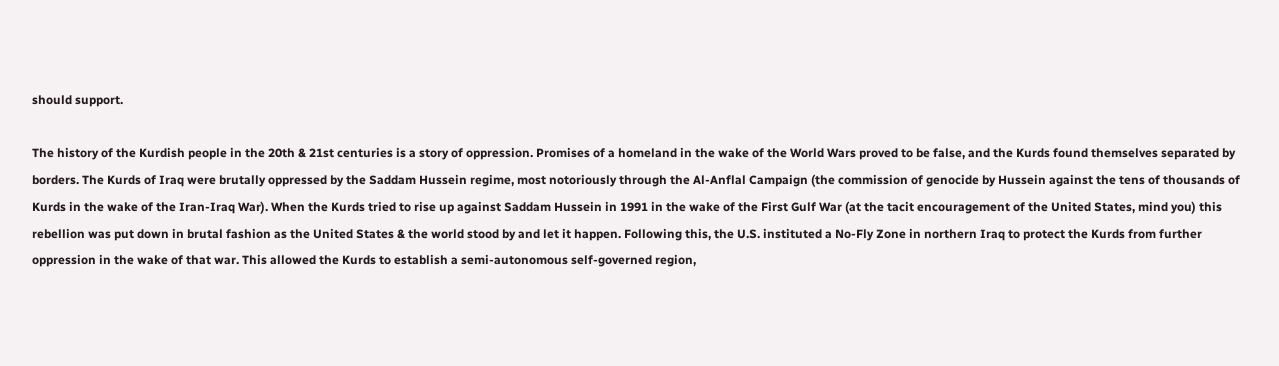should support.

The history of the Kurdish people in the 20th & 21st centuries is a story of oppression. Promises of a homeland in the wake of the World Wars proved to be false, and the Kurds found themselves separated by borders. The Kurds of Iraq were brutally oppressed by the Saddam Hussein regime, most notoriously through the Al-Anflal Campaign (the commission of genocide by Hussein against the tens of thousands of Kurds in the wake of the Iran-Iraq War). When the Kurds tried to rise up against Saddam Hussein in 1991 in the wake of the First Gulf War (at the tacit encouragement of the United States, mind you) this rebellion was put down in brutal fashion as the United States & the world stood by and let it happen. Following this, the U.S. instituted a No-Fly Zone in northern Iraq to protect the Kurds from further oppression in the wake of that war. This allowed the Kurds to establish a semi-autonomous self-governed region,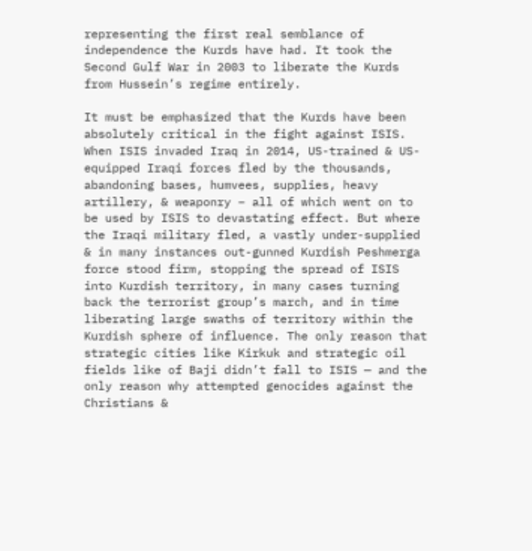representing the first real semblance of independence the Kurds have had. It took the Second Gulf War in 2003 to liberate the Kurds from Hussein’s regime entirely.

It must be emphasized that the Kurds have been absolutely critical in the fight against ISIS. When ISIS invaded Iraq in 2014, US-trained & US-equipped Iraqi forces fled by the thousands, abandoning bases, humvees, supplies, heavy artillery, & weaponry – all of which went on to be used by ISIS to devastating effect. But where the Iraqi military fled, a vastly under-supplied & in many instances out-gunned Kurdish Peshmerga force stood firm, stopping the spread of ISIS into Kurdish territory, in many cases turning back the terrorist group’s march, and in time liberating large swaths of territory within the Kurdish sphere of influence. The only reason that strategic cities like Kirkuk and strategic oil fields like of Baji didn’t fall to ISIS — and the only reason why attempted genocides against the Christians &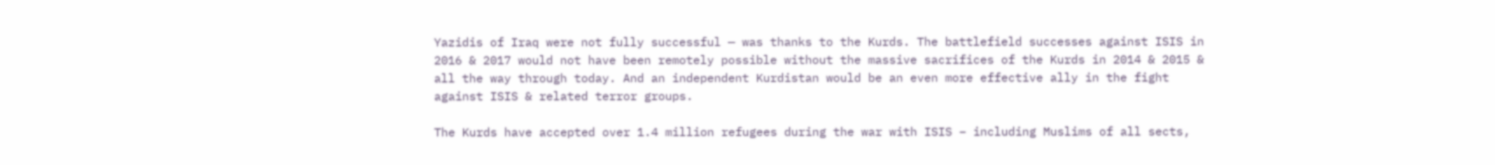Yazidis of Iraq were not fully successful — was thanks to the Kurds. The battlefield successes against ISIS in 2016 & 2017 would not have been remotely possible without the massive sacrifices of the Kurds in 2014 & 2015 & all the way through today. And an independent Kurdistan would be an even more effective ally in the fight against ISIS & related terror groups.

The Kurds have accepted over 1.4 million refugees during the war with ISIS – including Muslims of all sects,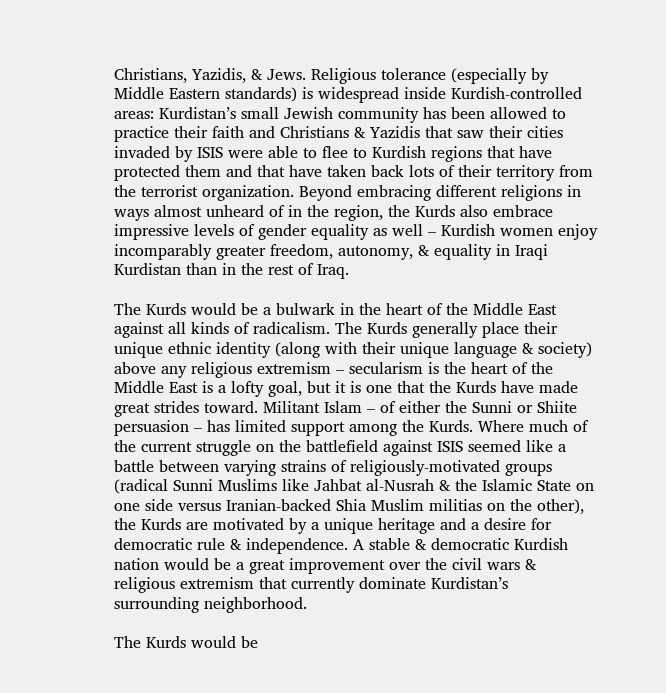Christians, Yazidis, & Jews. Religious tolerance (especially by Middle Eastern standards) is widespread inside Kurdish-controlled areas: Kurdistan’s small Jewish community has been allowed to practice their faith and Christians & Yazidis that saw their cities invaded by ISIS were able to flee to Kurdish regions that have protected them and that have taken back lots of their territory from the terrorist organization. Beyond embracing different religions in ways almost unheard of in the region, the Kurds also embrace impressive levels of gender equality as well – Kurdish women enjoy incomparably greater freedom, autonomy, & equality in Iraqi Kurdistan than in the rest of Iraq.

The Kurds would be a bulwark in the heart of the Middle East against all kinds of radicalism. The Kurds generally place their unique ethnic identity (along with their unique language & society) above any religious extremism – secularism is the heart of the Middle East is a lofty goal, but it is one that the Kurds have made great strides toward. Militant Islam – of either the Sunni or Shiite persuasion – has limited support among the Kurds. Where much of the current struggle on the battlefield against ISIS seemed like a battle between varying strains of religiously-motivated groups (radical Sunni Muslims like Jahbat al-Nusrah & the Islamic State on one side versus Iranian-backed Shia Muslim militias on the other), the Kurds are motivated by a unique heritage and a desire for democratic rule & independence. A stable & democratic Kurdish nation would be a great improvement over the civil wars & religious extremism that currently dominate Kurdistan’s surrounding neighborhood.

The Kurds would be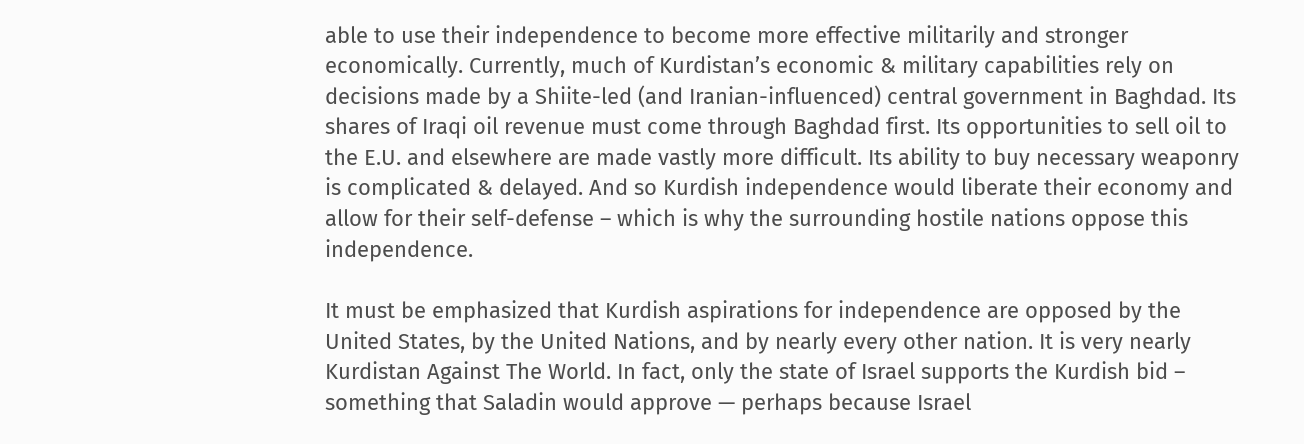able to use their independence to become more effective militarily and stronger economically. Currently, much of Kurdistan’s economic & military capabilities rely on decisions made by a Shiite-led (and Iranian-influenced) central government in Baghdad. Its shares of Iraqi oil revenue must come through Baghdad first. Its opportunities to sell oil to the E.U. and elsewhere are made vastly more difficult. Its ability to buy necessary weaponry is complicated & delayed. And so Kurdish independence would liberate their economy and allow for their self-defense – which is why the surrounding hostile nations oppose this independence.

It must be emphasized that Kurdish aspirations for independence are opposed by the United States, by the United Nations, and by nearly every other nation. It is very nearly Kurdistan Against The World. In fact, only the state of Israel supports the Kurdish bid – something that Saladin would approve — perhaps because Israel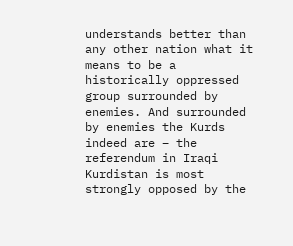understands better than any other nation what it means to be a historically oppressed group surrounded by enemies. And surrounded by enemies the Kurds indeed are – the referendum in Iraqi Kurdistan is most strongly opposed by the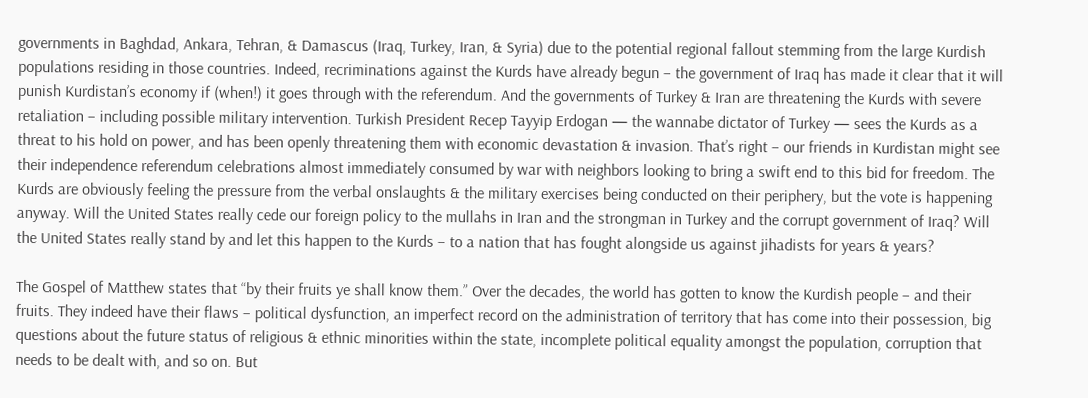governments in Baghdad, Ankara, Tehran, & Damascus (Iraq, Turkey, Iran, & Syria) due to the potential regional fallout stemming from the large Kurdish populations residing in those countries. Indeed, recriminations against the Kurds have already begun – the government of Iraq has made it clear that it will punish Kurdistan’s economy if (when!) it goes through with the referendum. And the governments of Turkey & Iran are threatening the Kurds with severe retaliation – including possible military intervention. Turkish President Recep Tayyip Erdogan — the wannabe dictator of Turkey — sees the Kurds as a threat to his hold on power, and has been openly threatening them with economic devastation & invasion. That’s right – our friends in Kurdistan might see their independence referendum celebrations almost immediately consumed by war with neighbors looking to bring a swift end to this bid for freedom. The Kurds are obviously feeling the pressure from the verbal onslaughts & the military exercises being conducted on their periphery, but the vote is happening anyway. Will the United States really cede our foreign policy to the mullahs in Iran and the strongman in Turkey and the corrupt government of Iraq? Will the United States really stand by and let this happen to the Kurds – to a nation that has fought alongside us against jihadists for years & years?

The Gospel of Matthew states that “by their fruits ye shall know them.” Over the decades, the world has gotten to know the Kurdish people – and their fruits. They indeed have their flaws – political dysfunction, an imperfect record on the administration of territory that has come into their possession, big questions about the future status of religious & ethnic minorities within the state, incomplete political equality amongst the population, corruption that needs to be dealt with, and so on. But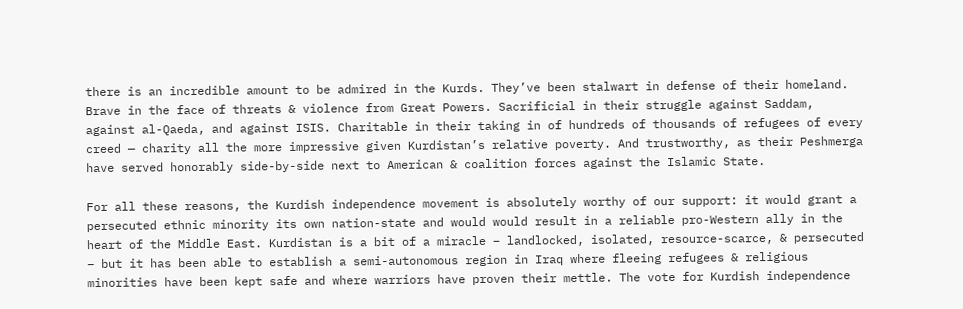there is an incredible amount to be admired in the Kurds. They’ve been stalwart in defense of their homeland. Brave in the face of threats & violence from Great Powers. Sacrificial in their struggle against Saddam, against al-Qaeda, and against ISIS. Charitable in their taking in of hundreds of thousands of refugees of every creed — charity all the more impressive given Kurdistan’s relative poverty. And trustworthy, as their Peshmerga have served honorably side-by-side next to American & coalition forces against the Islamic State.

For all these reasons, the Kurdish independence movement is absolutely worthy of our support: it would grant a persecuted ethnic minority its own nation-state and would would result in a reliable pro-Western ally in the heart of the Middle East. Kurdistan is a bit of a miracle – landlocked, isolated, resource-scarce, & persecuted – but it has been able to establish a semi-autonomous region in Iraq where fleeing refugees & religious minorities have been kept safe and where warriors have proven their mettle. The vote for Kurdish independence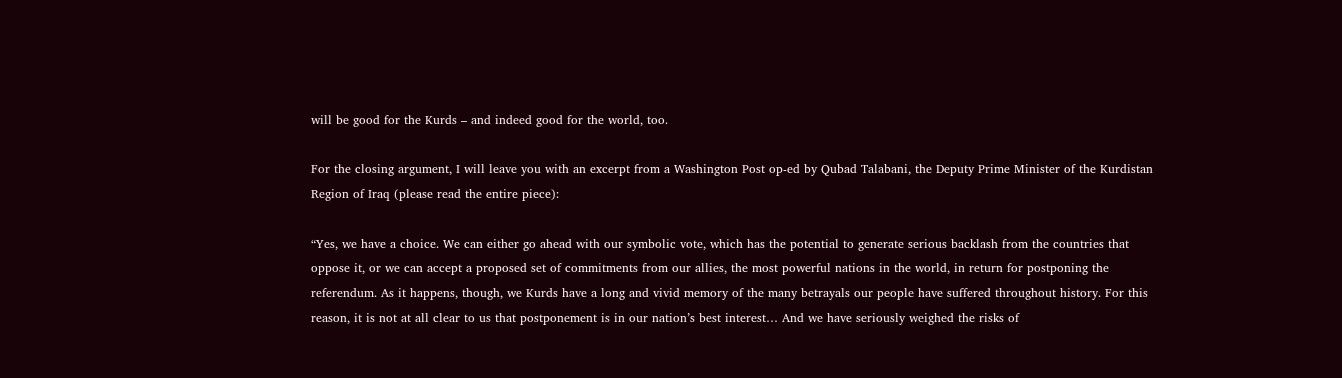will be good for the Kurds – and indeed good for the world, too.

For the closing argument, I will leave you with an excerpt from a Washington Post op-ed by Qubad Talabani, the Deputy Prime Minister of the Kurdistan Region of Iraq (please read the entire piece):

“Yes, we have a choice. We can either go ahead with our symbolic vote, which has the potential to generate serious backlash from the countries that oppose it, or we can accept a proposed set of commitments from our allies, the most powerful nations in the world, in return for postponing the referendum. As it happens, though, we Kurds have a long and vivid memory of the many betrayals our people have suffered throughout history. For this reason, it is not at all clear to us that postponement is in our nation’s best interest… And we have seriously weighed the risks of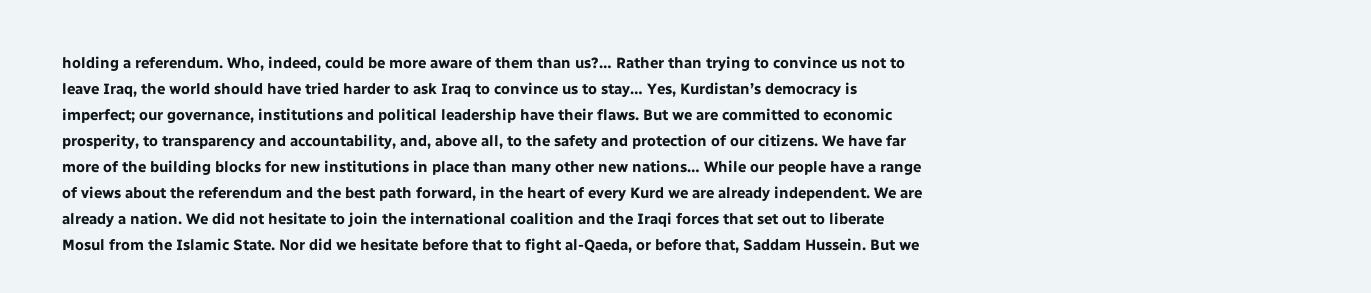holding a referendum. Who, indeed, could be more aware of them than us?… Rather than trying to convince us not to leave Iraq, the world should have tried harder to ask Iraq to convince us to stay… Yes, Kurdistan’s democracy is imperfect; our governance, institutions and political leadership have their flaws. But we are committed to economic prosperity, to transparency and accountability, and, above all, to the safety and protection of our citizens. We have far more of the building blocks for new institutions in place than many other new nations… While our people have a range of views about the referendum and the best path forward, in the heart of every Kurd we are already independent. We are already a nation. We did not hesitate to join the international coalition and the Iraqi forces that set out to liberate Mosul from the Islamic State. Nor did we hesitate before that to fight al-Qaeda, or before that, Saddam Hussein. But we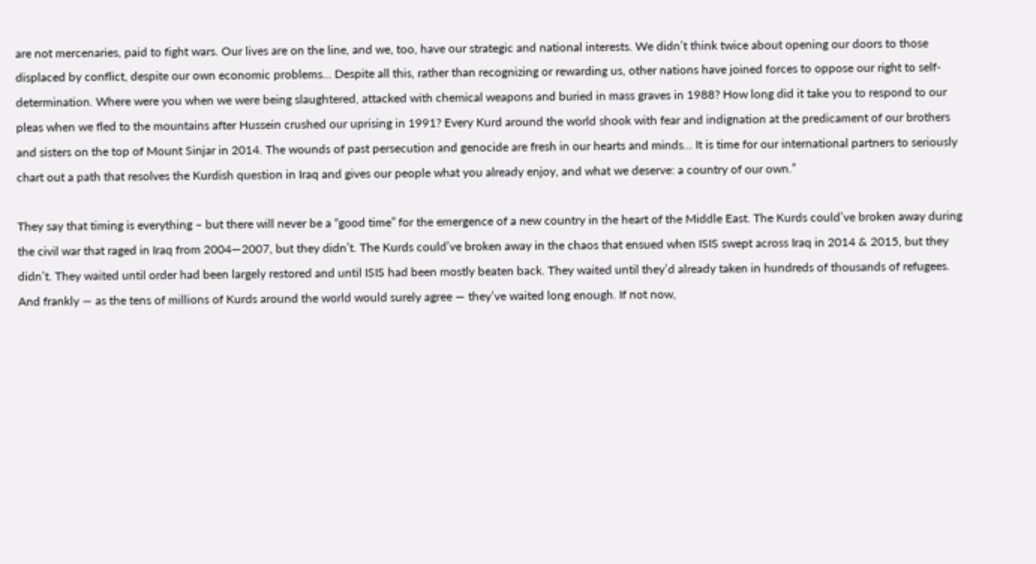are not mercenaries, paid to fight wars. Our lives are on the line, and we, too, have our strategic and national interests. We didn’t think twice about opening our doors to those displaced by conflict, despite our own economic problems… Despite all this, rather than recognizing or rewarding us, other nations have joined forces to oppose our right to self-determination. Where were you when we were being slaughtered, attacked with chemical weapons and buried in mass graves in 1988? How long did it take you to respond to our pleas when we fled to the mountains after Hussein crushed our uprising in 1991? Every Kurd around the world shook with fear and indignation at the predicament of our brothers and sisters on the top of Mount Sinjar in 2014. The wounds of past persecution and genocide are fresh in our hearts and minds… It is time for our international partners to seriously chart out a path that resolves the Kurdish question in Iraq and gives our people what you already enjoy, and what we deserve: a country of our own.”

They say that timing is everything – but there will never be a “good time” for the emergence of a new country in the heart of the Middle East. The Kurds could’ve broken away during the civil war that raged in Iraq from 2004—2007, but they didn’t. The Kurds could’ve broken away in the chaos that ensued when ISIS swept across Iraq in 2014 & 2015, but they didn’t. They waited until order had been largely restored and until ISIS had been mostly beaten back. They waited until they’d already taken in hundreds of thousands of refugees. And frankly — as the tens of millions of Kurds around the world would surely agree — they’ve waited long enough. If not now,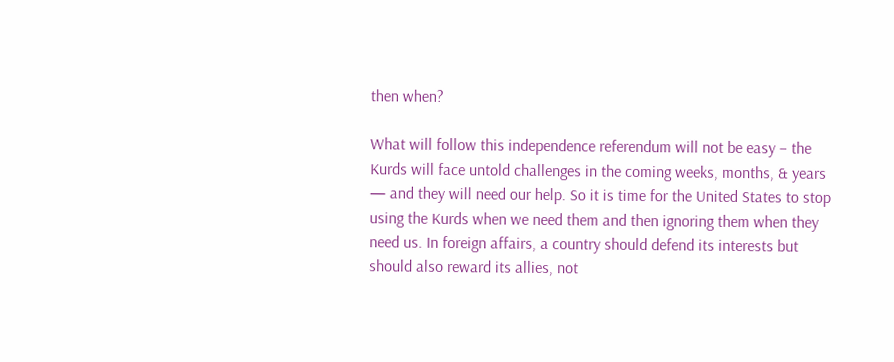then when?

What will follow this independence referendum will not be easy – the Kurds will face untold challenges in the coming weeks, months, & years — and they will need our help. So it is time for the United States to stop using the Kurds when we need them and then ignoring them when they need us. In foreign affairs, a country should defend its interests but should also reward its allies, not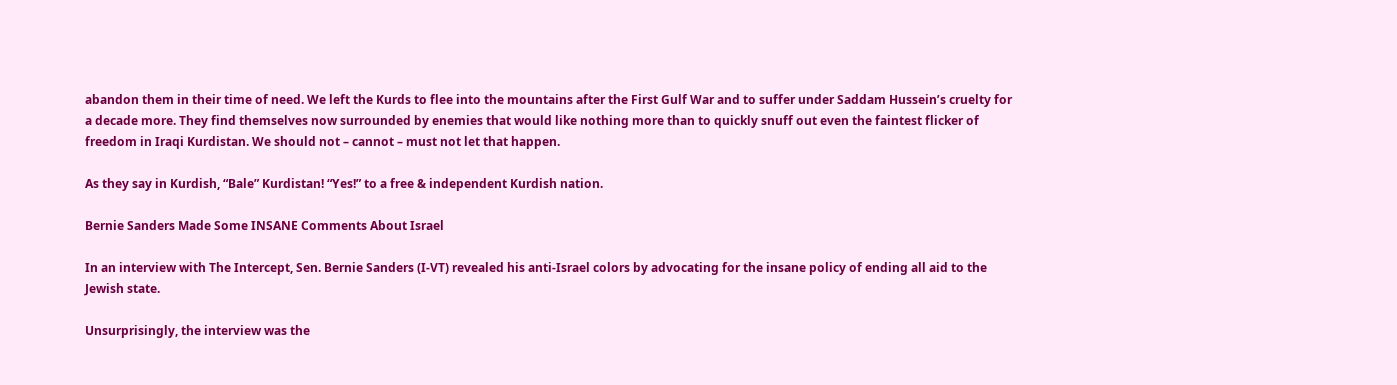abandon them in their time of need. We left the Kurds to flee into the mountains after the First Gulf War and to suffer under Saddam Hussein’s cruelty for a decade more. They find themselves now surrounded by enemies that would like nothing more than to quickly snuff out even the faintest flicker of freedom in Iraqi Kurdistan. We should not – cannot – must not let that happen.

As they say in Kurdish, “Bale” Kurdistan! “Yes!” to a free & independent Kurdish nation.

Bernie Sanders Made Some INSANE Comments About Israel

In an interview with The Intercept, Sen. Bernie Sanders (I-VT) revealed his anti-Israel colors by advocating for the insane policy of ending all aid to the Jewish state.

Unsurprisingly, the interview was the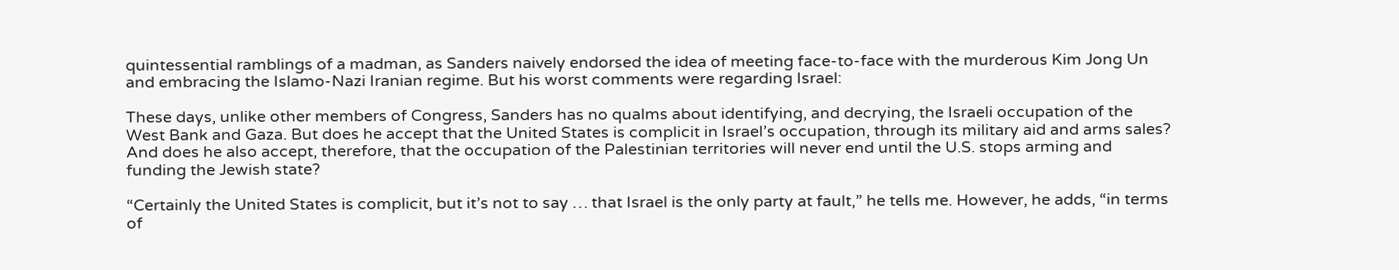quintessential ramblings of a madman, as Sanders naively endorsed the idea of meeting face-to-face with the murderous Kim Jong Un and embracing the Islamo-Nazi Iranian regime. But his worst comments were regarding Israel:

These days, unlike other members of Congress, Sanders has no qualms about identifying, and decrying, the Israeli occupation of the West Bank and Gaza. But does he accept that the United States is complicit in Israel’s occupation, through its military aid and arms sales? And does he also accept, therefore, that the occupation of the Palestinian territories will never end until the U.S. stops arming and funding the Jewish state?

“Certainly the United States is complicit, but it’s not to say … that Israel is the only party at fault,” he tells me. However, he adds, “in terms of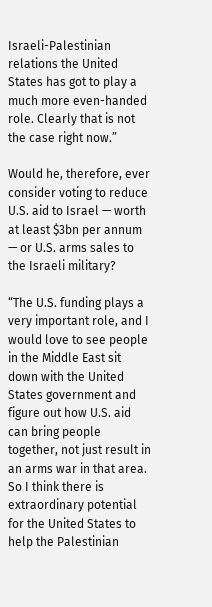Israeli-Palestinian relations the United States has got to play a much more even-handed role. Clearly that is not the case right now.”

Would he, therefore, ever consider voting to reduce U.S. aid to Israel — worth at least $3bn per annum — or U.S. arms sales to the Israeli military?

“The U.S. funding plays a very important role, and I would love to see people in the Middle East sit down with the United States government and figure out how U.S. aid can bring people together, not just result in an arms war in that area. So I think there is extraordinary potential for the United States to help the Palestinian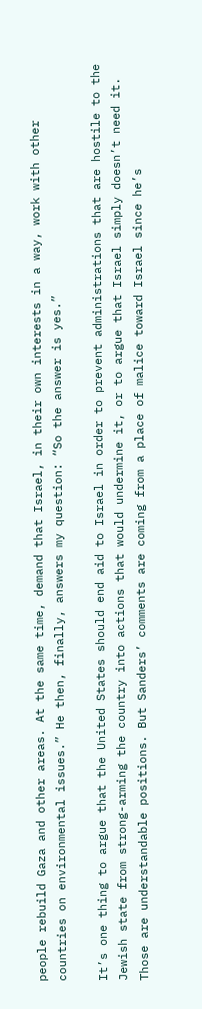people rebuild Gaza and other areas. At the same time, demand that Israel, in their own interests in a way, work with other countries on environmental issues.” He then, finally, answers my question: “So the answer is yes.”

It’s one thing to argue that the United States should end aid to Israel in order to prevent administrations that are hostile to the Jewish state from strong-arming the country into actions that would undermine it, or to argue that Israel simply doesn’t need it. Those are understandable positions. But Sanders’ comments are coming from a place of malice toward Israel since he’s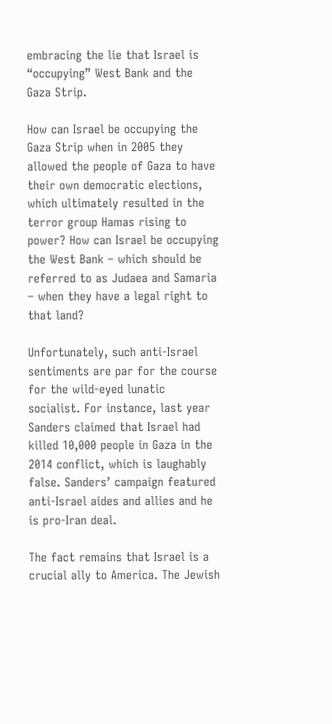embracing the lie that Israel is “occupying” West Bank and the Gaza Strip.

How can Israel be occupying the Gaza Strip when in 2005 they allowed the people of Gaza to have their own democratic elections, which ultimately resulted in the terror group Hamas rising to power? How can Israel be occupying the West Bank – which should be referred to as Judaea and Samaria – when they have a legal right to that land?

Unfortunately, such anti-Israel sentiments are par for the course for the wild-eyed lunatic socialist. For instance, last year Sanders claimed that Israel had killed 10,000 people in Gaza in the 2014 conflict, which is laughably false. Sanders’ campaign featured anti-Israel aides and allies and he is pro-Iran deal.

The fact remains that Israel is a crucial ally to America. The Jewish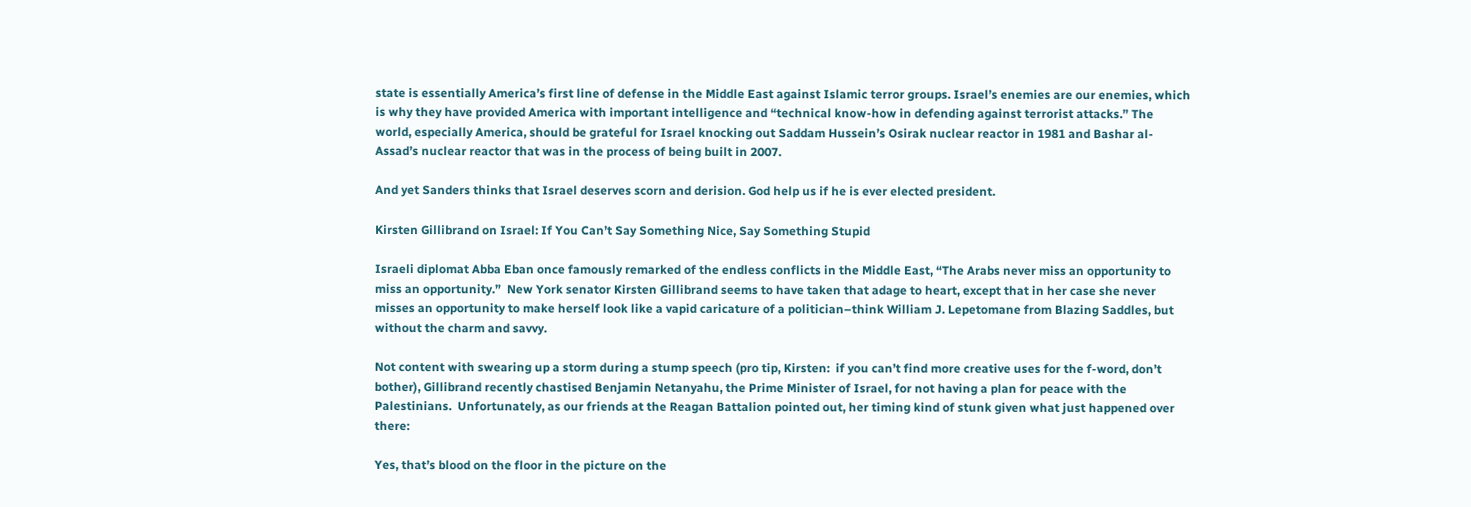state is essentially America’s first line of defense in the Middle East against Islamic terror groups. Israel’s enemies are our enemies, which is why they have provided America with important intelligence and “technical know-how in defending against terrorist attacks.” The world, especially America, should be grateful for Israel knocking out Saddam Hussein’s Osirak nuclear reactor in 1981 and Bashar al-Assad’s nuclear reactor that was in the process of being built in 2007.

And yet Sanders thinks that Israel deserves scorn and derision. God help us if he is ever elected president.

Kirsten Gillibrand on Israel: If You Can’t Say Something Nice, Say Something Stupid

Israeli diplomat Abba Eban once famously remarked of the endless conflicts in the Middle East, “The Arabs never miss an opportunity to miss an opportunity.”  New York senator Kirsten Gillibrand seems to have taken that adage to heart, except that in her case she never misses an opportunity to make herself look like a vapid caricature of a politician–think William J. Lepetomane from Blazing Saddles, but without the charm and savvy.

Not content with swearing up a storm during a stump speech (pro tip, Kirsten:  if you can’t find more creative uses for the f-word, don’t bother), Gillibrand recently chastised Benjamin Netanyahu, the Prime Minister of Israel, for not having a plan for peace with the Palestinians.  Unfortunately, as our friends at the Reagan Battalion pointed out, her timing kind of stunk given what just happened over there:

Yes, that’s blood on the floor in the picture on the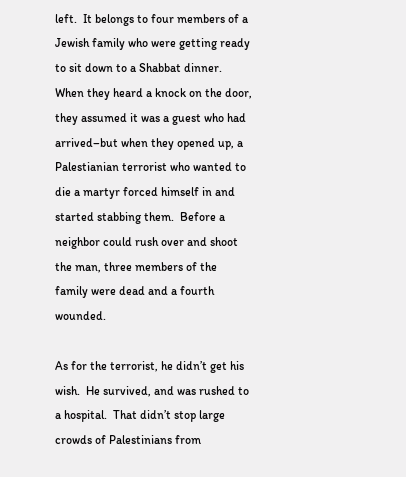left.  It belongs to four members of a Jewish family who were getting ready to sit down to a Shabbat dinner.  When they heard a knock on the door, they assumed it was a guest who had arrived–but when they opened up, a Palestianian terrorist who wanted to die a martyr forced himself in and started stabbing them.  Before a neighbor could rush over and shoot the man, three members of the family were dead and a fourth wounded.

As for the terrorist, he didn’t get his wish.  He survived, and was rushed to a hospital.  That didn’t stop large crowds of Palestinians from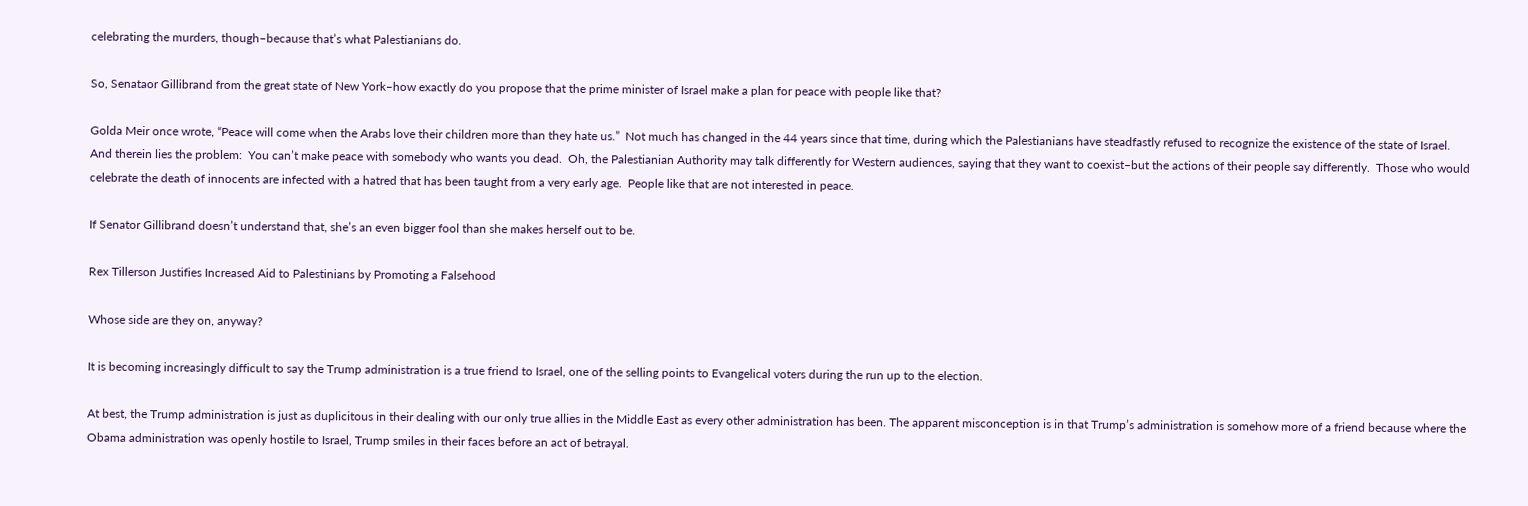celebrating the murders, though–because that’s what Palestianians do.

So, Senataor Gillibrand from the great state of New York–how exactly do you propose that the prime minister of Israel make a plan for peace with people like that?

Golda Meir once wrote, “Peace will come when the Arabs love their children more than they hate us.”  Not much has changed in the 44 years since that time, during which the Palestianians have steadfastly refused to recognize the existence of the state of Israel.  And therein lies the problem:  You can’t make peace with somebody who wants you dead.  Oh, the Palestianian Authority may talk differently for Western audiences, saying that they want to coexist–but the actions of their people say differently.  Those who would celebrate the death of innocents are infected with a hatred that has been taught from a very early age.  People like that are not interested in peace.

If Senator Gillibrand doesn’t understand that, she’s an even bigger fool than she makes herself out to be.

Rex Tillerson Justifies Increased Aid to Palestinians by Promoting a Falsehood

Whose side are they on, anyway?

It is becoming increasingly difficult to say the Trump administration is a true friend to Israel, one of the selling points to Evangelical voters during the run up to the election.

At best, the Trump administration is just as duplicitous in their dealing with our only true allies in the Middle East as every other administration has been. The apparent misconception is in that Trump’s administration is somehow more of a friend because where the Obama administration was openly hostile to Israel, Trump smiles in their faces before an act of betrayal.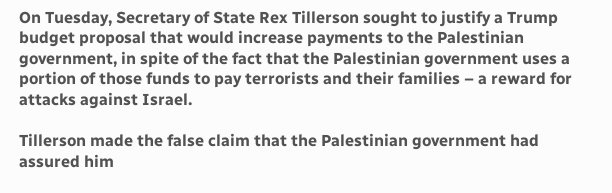On Tuesday, Secretary of State Rex Tillerson sought to justify a Trump budget proposal that would increase payments to the Palestinian government, in spite of the fact that the Palestinian government uses a portion of those funds to pay terrorists and their families – a reward for attacks against Israel.

Tillerson made the false claim that the Palestinian government had assured him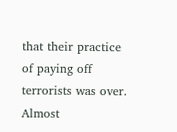that their practice of paying off terrorists was over. Almost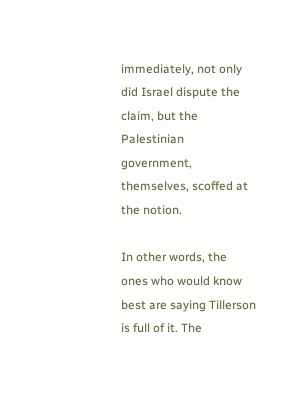immediately, not only did Israel dispute the claim, but the Palestinian government, themselves, scoffed at the notion.

In other words, the ones who would know best are saying Tillerson is full of it. The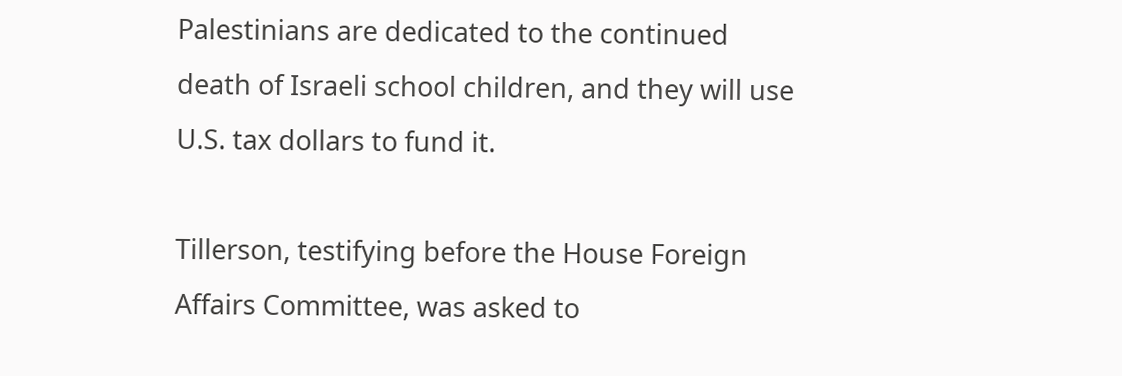Palestinians are dedicated to the continued death of Israeli school children, and they will use U.S. tax dollars to fund it.

Tillerson, testifying before the House Foreign Affairs Committee, was asked to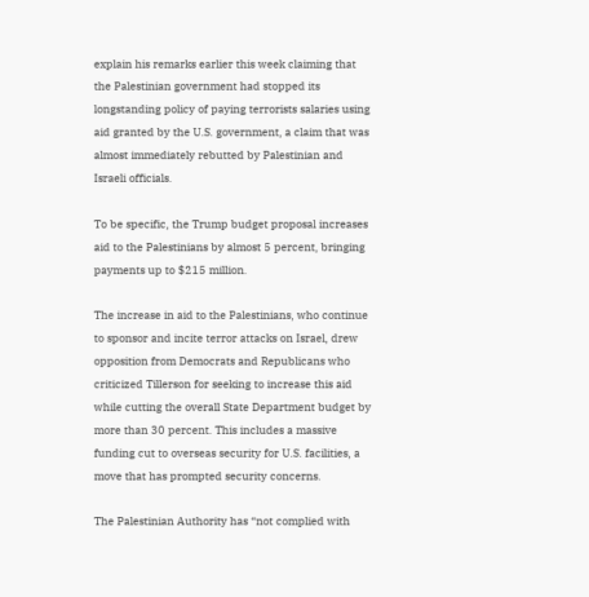explain his remarks earlier this week claiming that the Palestinian government had stopped its longstanding policy of paying terrorists salaries using aid granted by the U.S. government, a claim that was almost immediately rebutted by Palestinian and Israeli officials.

To be specific, the Trump budget proposal increases aid to the Palestinians by almost 5 percent, bringing payments up to $215 million.

The increase in aid to the Palestinians, who continue to sponsor and incite terror attacks on Israel, drew opposition from Democrats and Republicans who criticized Tillerson for seeking to increase this aid while cutting the overall State Department budget by more than 30 percent. This includes a massive funding cut to overseas security for U.S. facilities, a move that has prompted security concerns.

The Palestinian Authority has “not complied with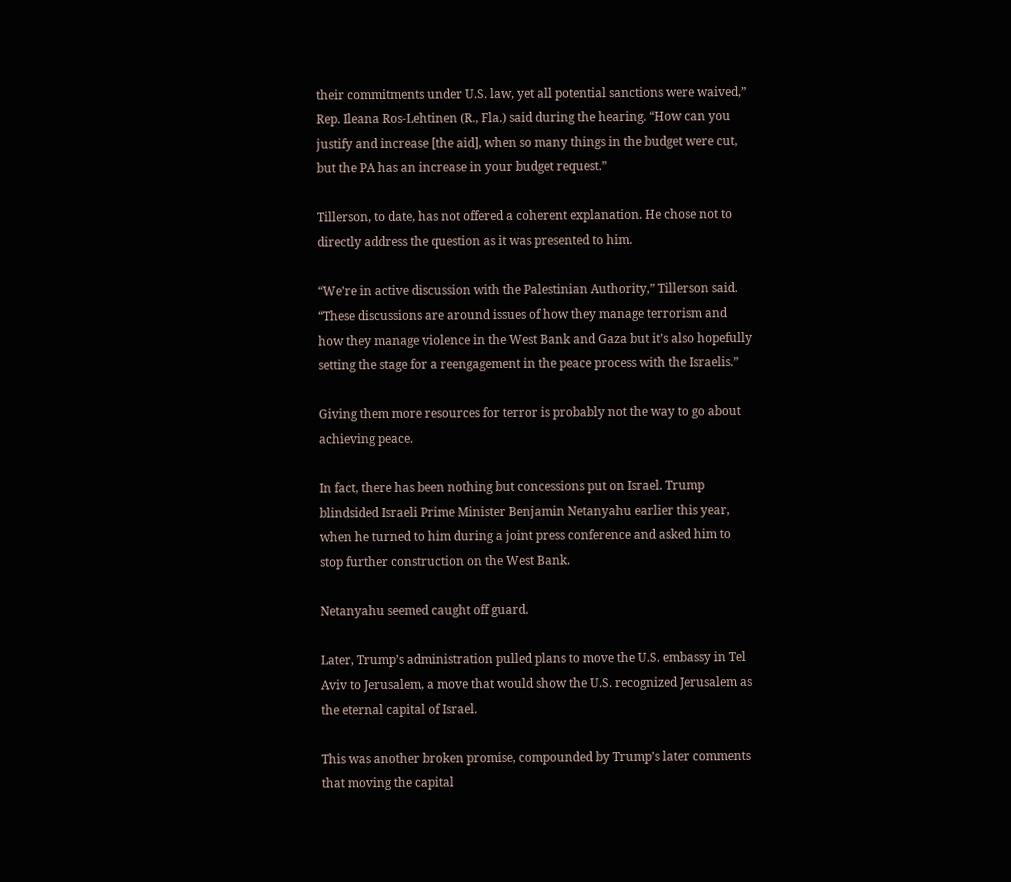their commitments under U.S. law, yet all potential sanctions were waived,” Rep. Ileana Ros-Lehtinen (R., Fla.) said during the hearing. “How can you justify and increase [the aid], when so many things in the budget were cut, but the PA has an increase in your budget request.”

Tillerson, to date, has not offered a coherent explanation. He chose not to directly address the question as it was presented to him.

“We’re in active discussion with the Palestinian Authority,” Tillerson said. “These discussions are around issues of how they manage terrorism and how they manage violence in the West Bank and Gaza but it’s also hopefully setting the stage for a reengagement in the peace process with the Israelis.”

Giving them more resources for terror is probably not the way to go about achieving peace.

In fact, there has been nothing but concessions put on Israel. Trump blindsided Israeli Prime Minister Benjamin Netanyahu earlier this year, when he turned to him during a joint press conference and asked him to stop further construction on the West Bank.

Netanyahu seemed caught off guard.

Later, Trump’s administration pulled plans to move the U.S. embassy in Tel Aviv to Jerusalem, a move that would show the U.S. recognized Jerusalem as the eternal capital of Israel.

This was another broken promise, compounded by Trump’s later comments that moving the capital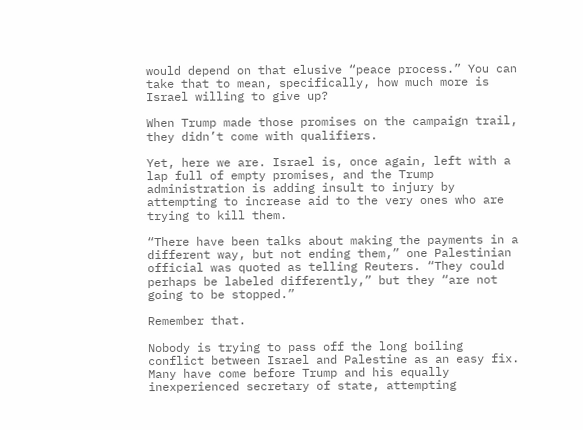would depend on that elusive “peace process.” You can take that to mean, specifically, how much more is Israel willing to give up?

When Trump made those promises on the campaign trail, they didn’t come with qualifiers.

Yet, here we are. Israel is, once again, left with a lap full of empty promises, and the Trump administration is adding insult to injury by attempting to increase aid to the very ones who are trying to kill them.

“There have been talks about making the payments in a different way, but not ending them,” one Palestinian official was quoted as telling Reuters. “They could perhaps be labeled differently,” but they “are not going to be stopped.”

Remember that.

Nobody is trying to pass off the long boiling conflict between Israel and Palestine as an easy fix. Many have come before Trump and his equally inexperienced secretary of state, attempting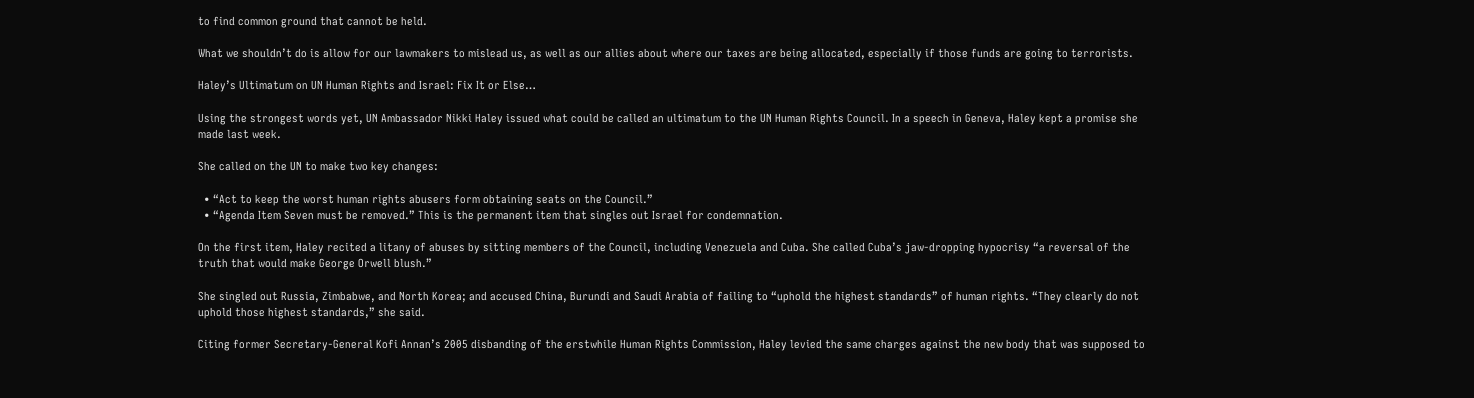to find common ground that cannot be held.

What we shouldn’t do is allow for our lawmakers to mislead us, as well as our allies about where our taxes are being allocated, especially if those funds are going to terrorists.

Haley’s Ultimatum on UN Human Rights and Israel: Fix It or Else…

Using the strongest words yet, UN Ambassador Nikki Haley issued what could be called an ultimatum to the UN Human Rights Council. In a speech in Geneva, Haley kept a promise she made last week.

She called on the UN to make two key changes:

  • “Act to keep the worst human rights abusers form obtaining seats on the Council.”
  • “Agenda Item Seven must be removed.” This is the permanent item that singles out Israel for condemnation.

On the first item, Haley recited a litany of abuses by sitting members of the Council, including Venezuela and Cuba. She called Cuba’s jaw-dropping hypocrisy “a reversal of the truth that would make George Orwell blush.”

She singled out Russia, Zimbabwe, and North Korea; and accused China, Burundi and Saudi Arabia of failing to “uphold the highest standards” of human rights. “They clearly do not uphold those highest standards,” she said.

Citing former Secretary-General Kofi Annan’s 2005 disbanding of the erstwhile Human Rights Commission, Haley levied the same charges against the new body that was supposed to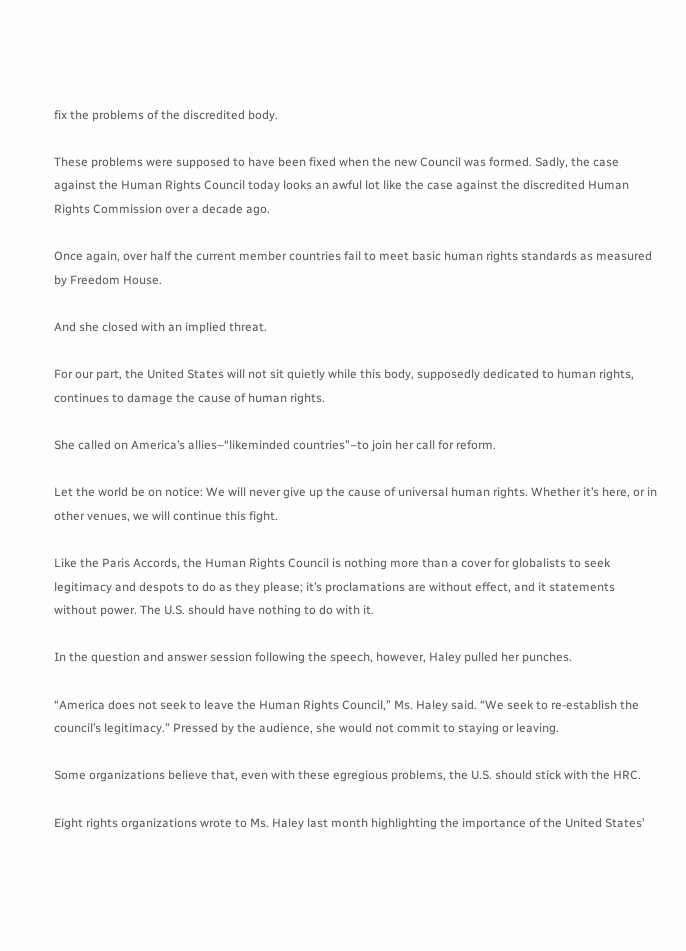fix the problems of the discredited body.

These problems were supposed to have been fixed when the new Council was formed. Sadly, the case against the Human Rights Council today looks an awful lot like the case against the discredited Human Rights Commission over a decade ago.

Once again, over half the current member countries fail to meet basic human rights standards as measured by Freedom House.

And she closed with an implied threat.

For our part, the United States will not sit quietly while this body, supposedly dedicated to human rights, continues to damage the cause of human rights.

She called on America’s allies–“likeminded countries”–to join her call for reform.

Let the world be on notice: We will never give up the cause of universal human rights. Whether it’s here, or in other venues, we will continue this fight.

Like the Paris Accords, the Human Rights Council is nothing more than a cover for globalists to seek legitimacy and despots to do as they please; it’s proclamations are without effect, and it statements without power. The U.S. should have nothing to do with it.

In the question and answer session following the speech, however, Haley pulled her punches.

“America does not seek to leave the Human Rights Council,” Ms. Haley said. “We seek to re-establish the council’s legitimacy.” Pressed by the audience, she would not commit to staying or leaving.

Some organizations believe that, even with these egregious problems, the U.S. should stick with the HRC.

Eight rights organizations wrote to Ms. Haley last month highlighting the importance of the United States’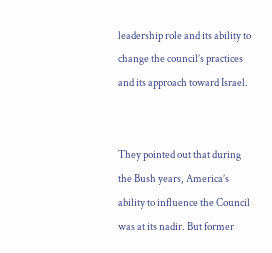leadership role and its ability to change the council’s practices and its approach toward Israel.


They pointed out that during the Bush years, America’s ability to influence the Council was at its nadir. But former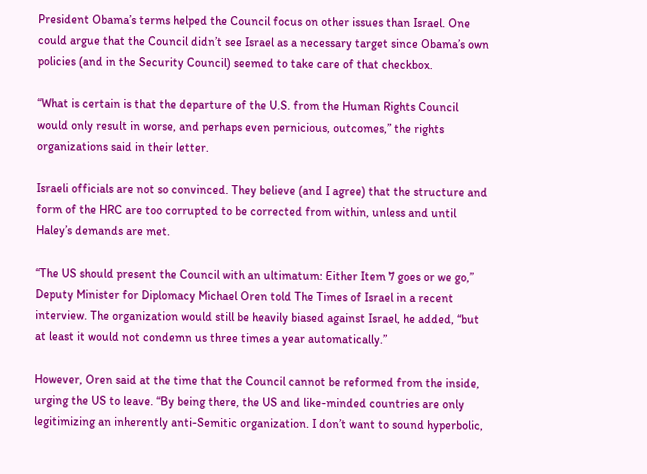President Obama’s terms helped the Council focus on other issues than Israel. One could argue that the Council didn’t see Israel as a necessary target since Obama’s own policies (and in the Security Council) seemed to take care of that checkbox.

“What is certain is that the departure of the U.S. from the Human Rights Council would only result in worse, and perhaps even pernicious, outcomes,” the rights organizations said in their letter.

Israeli officials are not so convinced. They believe (and I agree) that the structure and form of the HRC are too corrupted to be corrected from within, unless and until Haley’s demands are met.

“The US should present the Council with an ultimatum: Either Item 7 goes or we go,” Deputy Minister for Diplomacy Michael Oren told The Times of Israel in a recent interview. The organization would still be heavily biased against Israel, he added, “but at least it would not condemn us three times a year automatically.”

However, Oren said at the time that the Council cannot be reformed from the inside, urging the US to leave. “By being there, the US and like-minded countries are only legitimizing an inherently anti-Semitic organization. I don’t want to sound hyperbolic,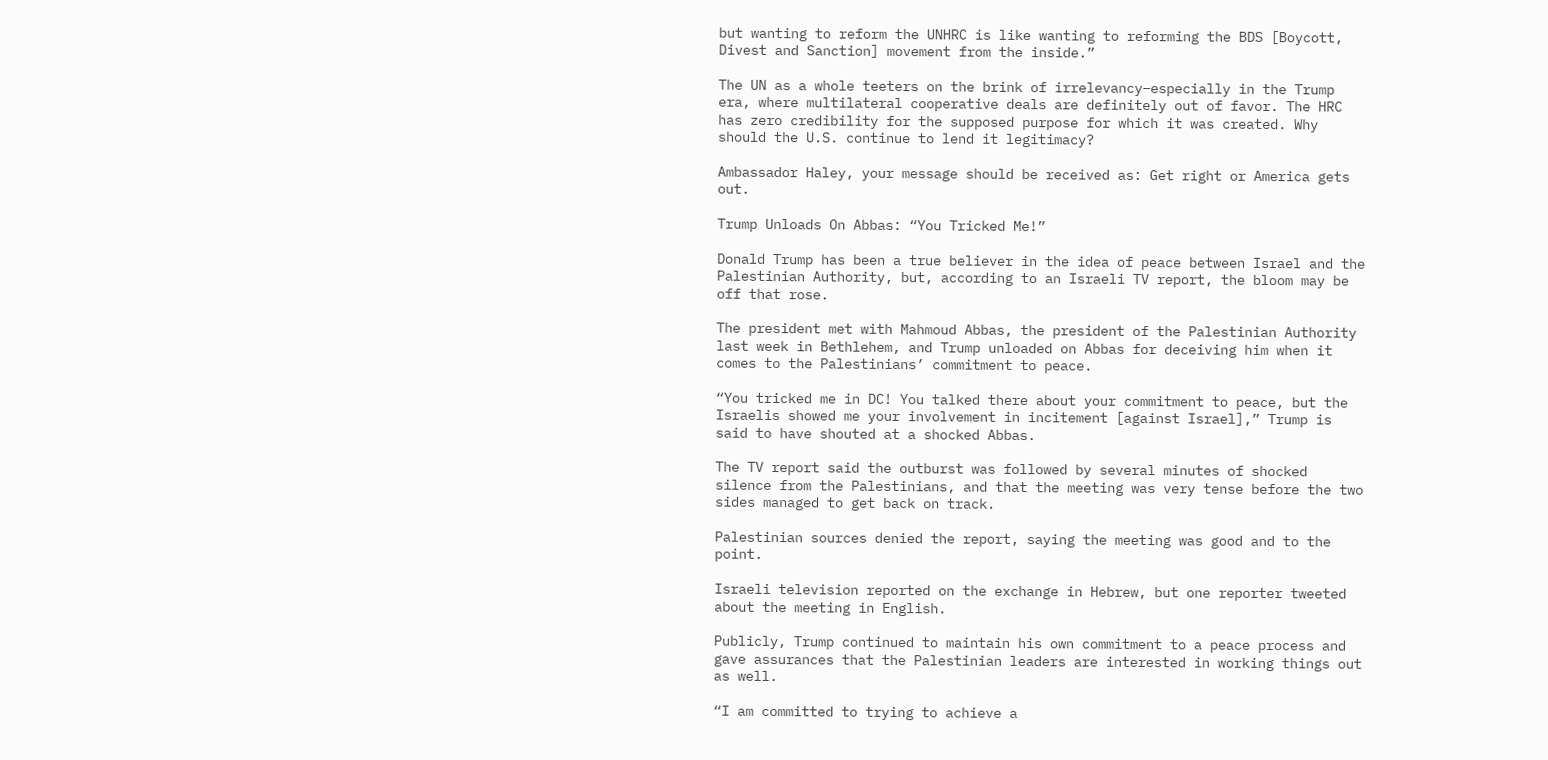but wanting to reform the UNHRC is like wanting to reforming the BDS [Boycott, Divest and Sanction] movement from the inside.”

The UN as a whole teeters on the brink of irrelevancy–especially in the Trump era, where multilateral cooperative deals are definitely out of favor. The HRC has zero credibility for the supposed purpose for which it was created. Why should the U.S. continue to lend it legitimacy?

Ambassador Haley, your message should be received as: Get right or America gets out.

Trump Unloads On Abbas: “You Tricked Me!”

Donald Trump has been a true believer in the idea of peace between Israel and the Palestinian Authority, but, according to an Israeli TV report, the bloom may be off that rose.

The president met with Mahmoud Abbas, the president of the Palestinian Authority last week in Bethlehem, and Trump unloaded on Abbas for deceiving him when it comes to the Palestinians’ commitment to peace.

“You tricked me in DC! You talked there about your commitment to peace, but the Israelis showed me your involvement in incitement [against Israel],” Trump is said to have shouted at a shocked Abbas.

The TV report said the outburst was followed by several minutes of shocked silence from the Palestinians, and that the meeting was very tense before the two sides managed to get back on track.

Palestinian sources denied the report, saying the meeting was good and to the point.

Israeli television reported on the exchange in Hebrew, but one reporter tweeted about the meeting in English.

Publicly, Trump continued to maintain his own commitment to a peace process and gave assurances that the Palestinian leaders are interested in working things out as well.

“I am committed to trying to achieve a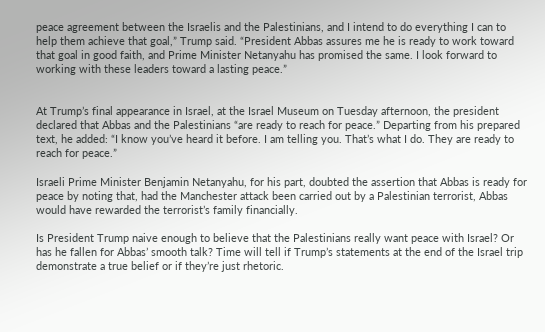peace agreement between the Israelis and the Palestinians, and I intend to do everything I can to help them achieve that goal,” Trump said. “President Abbas assures me he is ready to work toward that goal in good faith, and Prime Minister Netanyahu has promised the same. I look forward to working with these leaders toward a lasting peace.”


At Trump’s final appearance in Israel, at the Israel Museum on Tuesday afternoon, the president declared that Abbas and the Palestinians “are ready to reach for peace.” Departing from his prepared text, he added: “I know you’ve heard it before. I am telling you. That’s what I do. They are ready to reach for peace.”

Israeli Prime Minister Benjamin Netanyahu, for his part, doubted the assertion that Abbas is ready for peace by noting that, had the Manchester attack been carried out by a Palestinian terrorist, Abbas would have rewarded the terrorist’s family financially.

Is President Trump naive enough to believe that the Palestinians really want peace with Israel? Or has he fallen for Abbas’ smooth talk? Time will tell if Trump’s statements at the end of the Israel trip demonstrate a true belief or if they’re just rhetoric.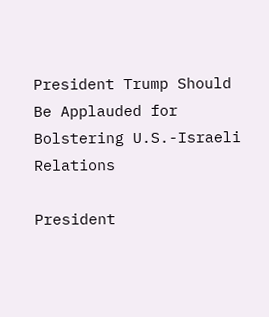President Trump Should Be Applauded for Bolstering U.S.-Israeli Relations

President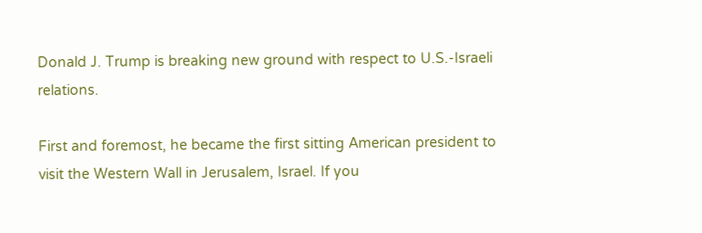Donald J. Trump is breaking new ground with respect to U.S.-Israeli relations.

First and foremost, he became the first sitting American president to visit the Western Wall in Jerusalem, Israel. If you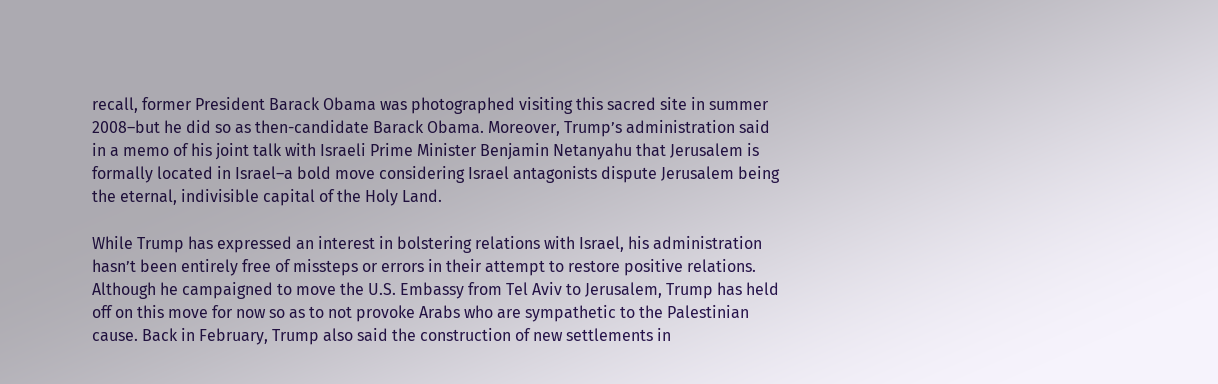recall, former President Barack Obama was photographed visiting this sacred site in summer 2008–but he did so as then-candidate Barack Obama. Moreover, Trump’s administration said in a memo of his joint talk with Israeli Prime Minister Benjamin Netanyahu that Jerusalem is formally located in Israel–a bold move considering Israel antagonists dispute Jerusalem being the eternal, indivisible capital of the Holy Land.

While Trump has expressed an interest in bolstering relations with Israel, his administration hasn’t been entirely free of missteps or errors in their attempt to restore positive relations. Although he campaigned to move the U.S. Embassy from Tel Aviv to Jerusalem, Trump has held off on this move for now so as to not provoke Arabs who are sympathetic to the Palestinian cause. Back in February, Trump also said the construction of new settlements in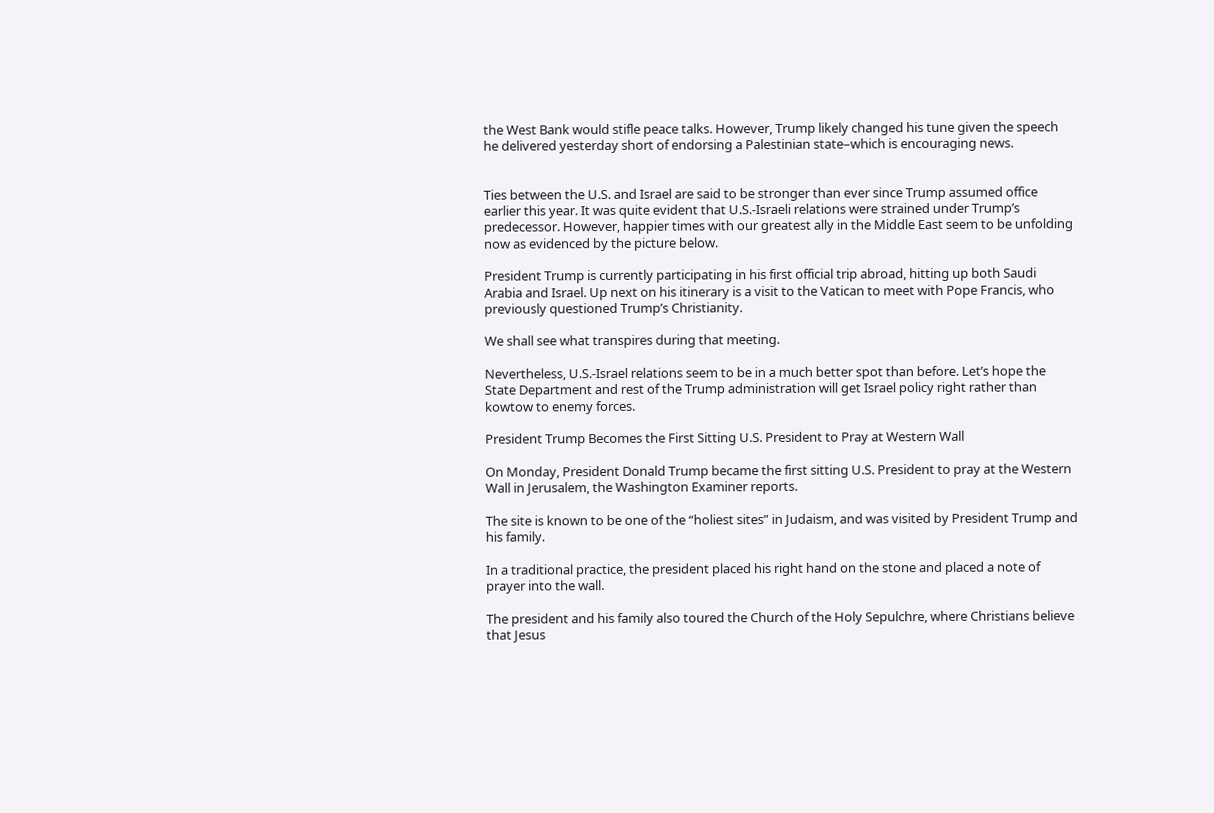the West Bank would stifle peace talks. However, Trump likely changed his tune given the speech he delivered yesterday short of endorsing a Palestinian state–which is encouraging news.


Ties between the U.S. and Israel are said to be stronger than ever since Trump assumed office earlier this year. It was quite evident that U.S.-Israeli relations were strained under Trump’s predecessor. However, happier times with our greatest ally in the Middle East seem to be unfolding now as evidenced by the picture below.

President Trump is currently participating in his first official trip abroad, hitting up both Saudi Arabia and Israel. Up next on his itinerary is a visit to the Vatican to meet with Pope Francis, who previously questioned Trump’s Christianity.

We shall see what transpires during that meeting.

Nevertheless, U.S.-Israel relations seem to be in a much better spot than before. Let’s hope the State Department and rest of the Trump administration will get Israel policy right rather than kowtow to enemy forces.

President Trump Becomes the First Sitting U.S. President to Pray at Western Wall

On Monday, President Donald Trump became the first sitting U.S. President to pray at the Western Wall in Jerusalem, the Washington Examiner reports.

The site is known to be one of the “holiest sites” in Judaism, and was visited by President Trump and his family.

In a traditional practice, the president placed his right hand on the stone and placed a note of prayer into the wall.

The president and his family also toured the Church of the Holy Sepulchre, where Christians believe that Jesus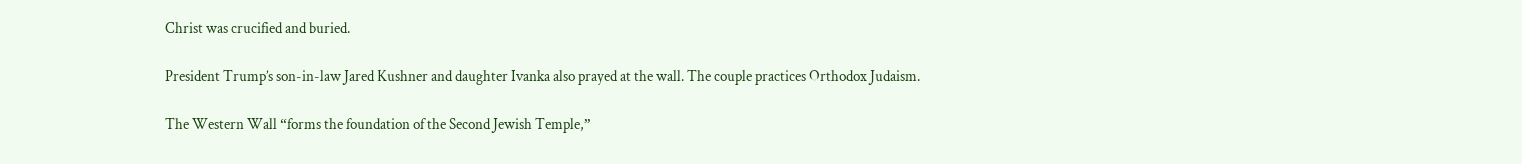Christ was crucified and buried.

President Trump’s son-in-law Jared Kushner and daughter Ivanka also prayed at the wall. The couple practices Orthodox Judaism.

The Western Wall “forms the foundation of the Second Jewish Temple,”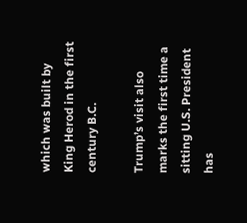which was built by King Herod in the first century B.C.

Trump’s visit also marks the first time a sitting U.S. President has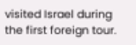visited Israel during the first foreign tour.